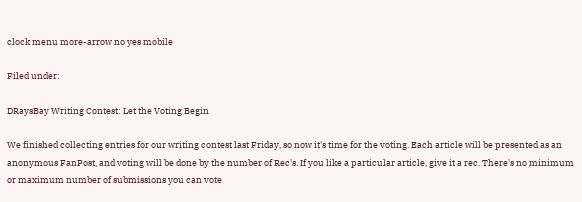clock menu more-arrow no yes mobile

Filed under:

DRaysBay Writing Contest: Let the Voting Begin

We finished collecting entries for our writing contest last Friday, so now it's time for the voting. Each article will be presented as an anonymous FanPost, and voting will be done by the number of Rec's. If you like a particular article, give it a rec. There's no minimum or maximum number of submissions you can vote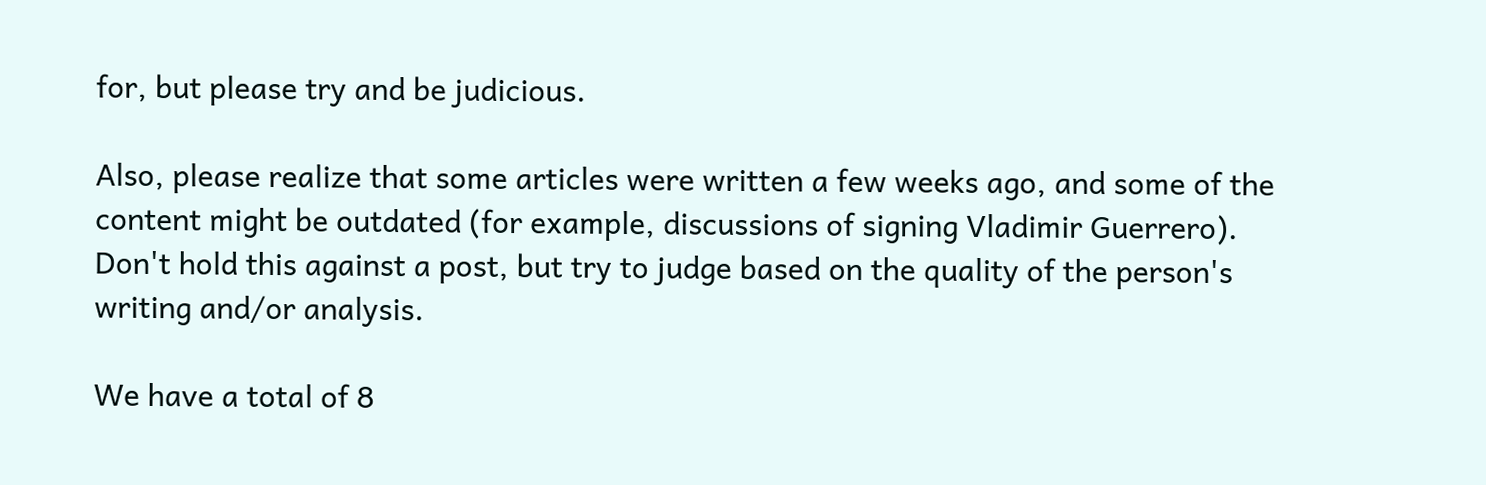for, but please try and be judicious.

Also, please realize that some articles were written a few weeks ago, and some of the content might be outdated (for example, discussions of signing Vladimir Guerrero). Don't hold this against a post, but try to judge based on the quality of the person's writing and/or analysis.

We have a total of 8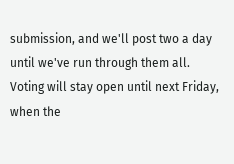submission, and we'll post two a day until we've run through them all. Voting will stay open until next Friday, when the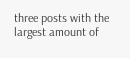three posts with the largest amount of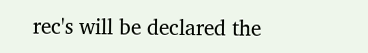rec's will be declared the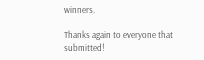winners.

Thanks again to everyone that submitted!